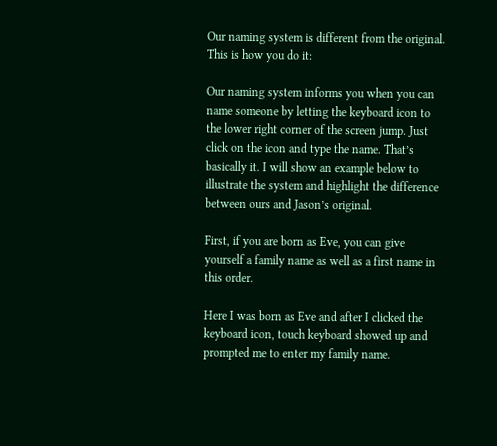Our naming system is different from the original. This is how you do it:

Our naming system informs you when you can name someone by letting the keyboard icon to the lower right corner of the screen jump. Just click on the icon and type the name. That’s basically it. I will show an example below to illustrate the system and highlight the difference between ours and Jason’s original.

First, if you are born as Eve, you can give yourself a family name as well as a first name in this order.

Here I was born as Eve and after I clicked the keyboard icon, touch keyboard showed up and prompted me to enter my family name.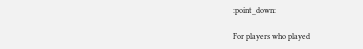:point_down:

For players who played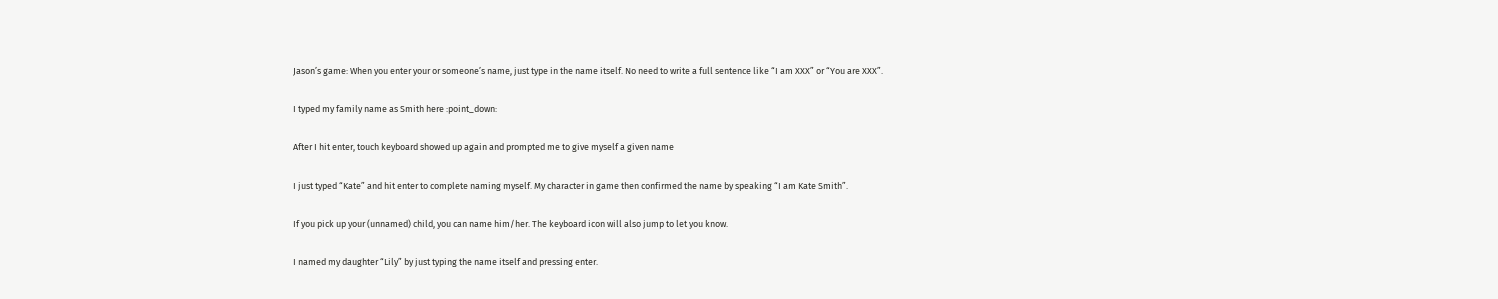Jason’s game: When you enter your or someone’s name, just type in the name itself. No need to write a full sentence like “I am XXX” or “You are XXX”.

I typed my family name as Smith here :point_down:

After I hit enter, touch keyboard showed up again and prompted me to give myself a given name

I just typed “Kate” and hit enter to complete naming myself. My character in game then confirmed the name by speaking “I am Kate Smith”.

If you pick up your (unnamed) child, you can name him/her. The keyboard icon will also jump to let you know.

I named my daughter “Lily” by just typing the name itself and pressing enter.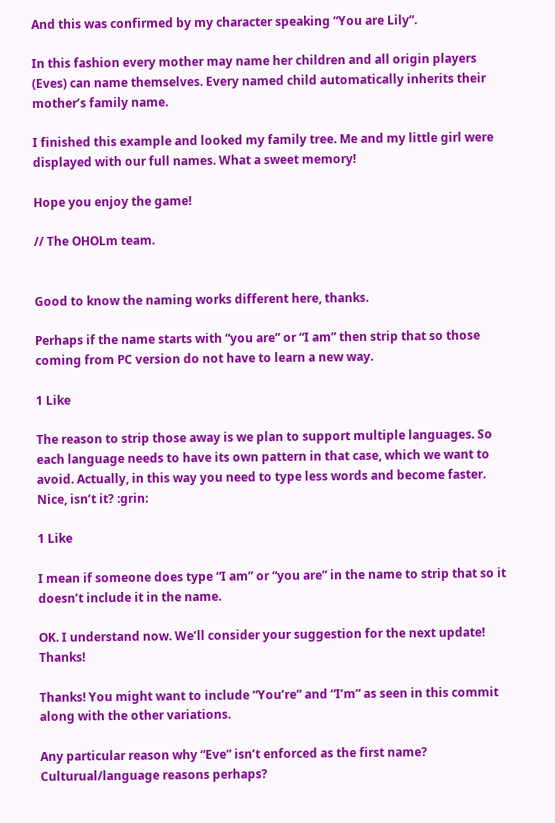And this was confirmed by my character speaking “You are Lily”.

In this fashion every mother may name her children and all origin players (Eves) can name themselves. Every named child automatically inherits their mother’s family name.

I finished this example and looked my family tree. Me and my little girl were displayed with our full names. What a sweet memory!

Hope you enjoy the game!

// The OHOLm team.


Good to know the naming works different here, thanks.

Perhaps if the name starts with “you are” or “I am” then strip that so those coming from PC version do not have to learn a new way.

1 Like

The reason to strip those away is we plan to support multiple languages. So each language needs to have its own pattern in that case, which we want to avoid. Actually, in this way you need to type less words and become faster. Nice, isn’t it? :grin:

1 Like

I mean if someone does type “I am” or “you are” in the name to strip that so it doesn’t include it in the name.

OK. I understand now. We’ll consider your suggestion for the next update! Thanks!

Thanks! You might want to include “You’re” and “I’m” as seen in this commit along with the other variations.

Any particular reason why “Eve” isn’t enforced as the first name? Culturual/language reasons perhaps?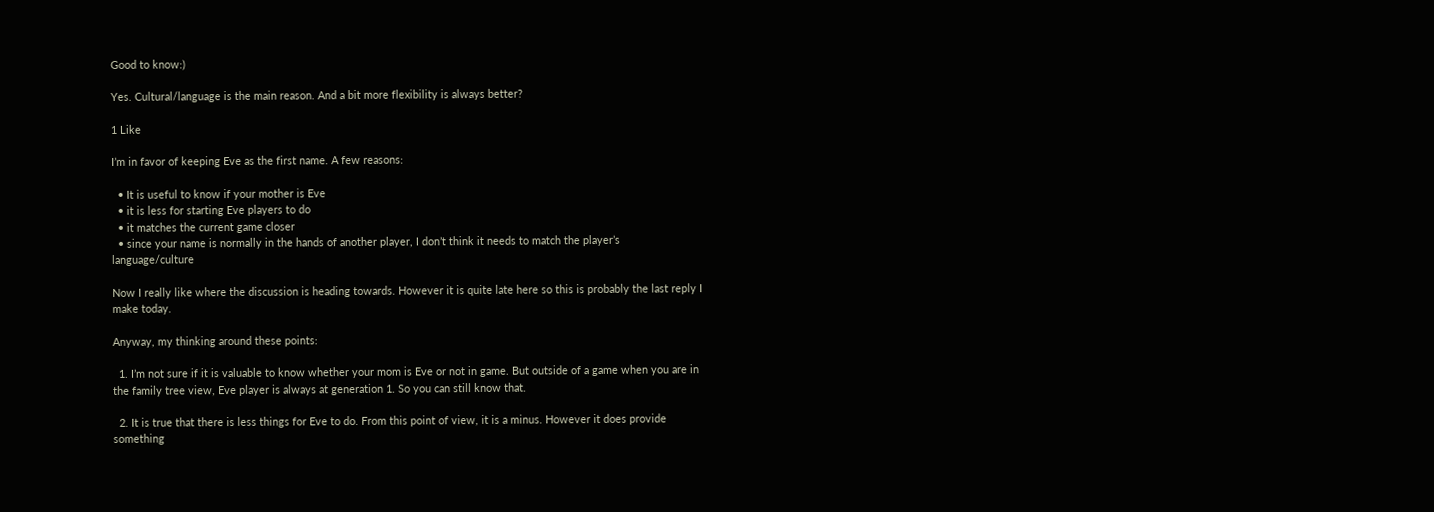Good to know:)

Yes. Cultural/language is the main reason. And a bit more flexibility is always better?

1 Like

I’m in favor of keeping Eve as the first name. A few reasons:

  • It is useful to know if your mother is Eve
  • it is less for starting Eve players to do
  • it matches the current game closer
  • since your name is normally in the hands of another player, I don’t think it needs to match the player’s language/culture

Now I really like where the discussion is heading towards. However it is quite late here so this is probably the last reply I make today.

Anyway, my thinking around these points:

  1. I’m not sure if it is valuable to know whether your mom is Eve or not in game. But outside of a game when you are in the family tree view, Eve player is always at generation 1. So you can still know that.

  2. It is true that there is less things for Eve to do. From this point of view, it is a minus. However it does provide something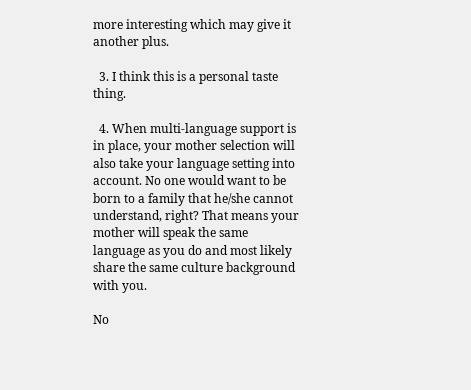more interesting which may give it another plus.

  3. I think this is a personal taste thing.

  4. When multi-language support is in place, your mother selection will also take your language setting into account. No one would want to be born to a family that he/she cannot understand, right? That means your mother will speak the same language as you do and most likely share the same culture background with you.

No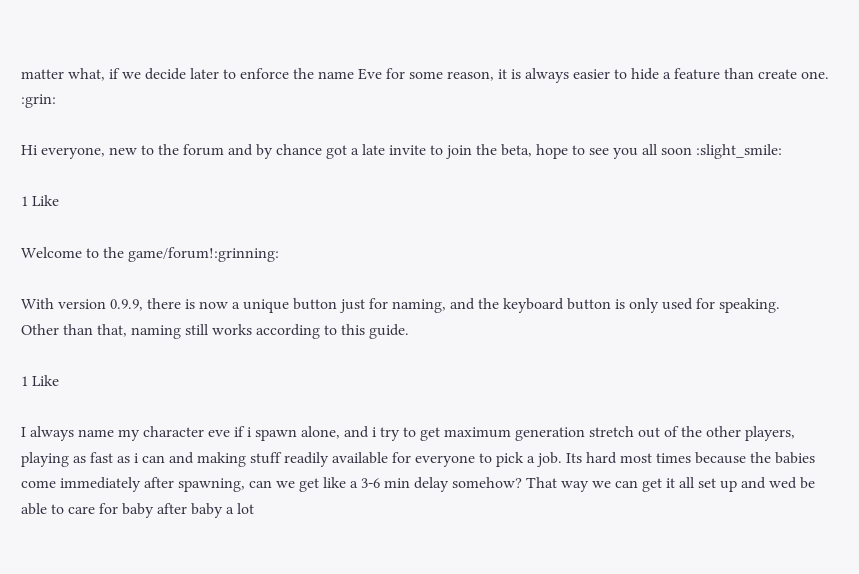matter what, if we decide later to enforce the name Eve for some reason, it is always easier to hide a feature than create one. :grin:

Hi everyone, new to the forum and by chance got a late invite to join the beta, hope to see you all soon :slight_smile:

1 Like

Welcome to the game/forum!:grinning:

With version 0.9.9, there is now a unique button just for naming, and the keyboard button is only used for speaking.
Other than that, naming still works according to this guide.

1 Like

I always name my character eve if i spawn alone, and i try to get maximum generation stretch out of the other players, playing as fast as i can and making stuff readily available for everyone to pick a job. Its hard most times because the babies come immediately after spawning, can we get like a 3-6 min delay somehow? That way we can get it all set up and wed be able to care for baby after baby a lot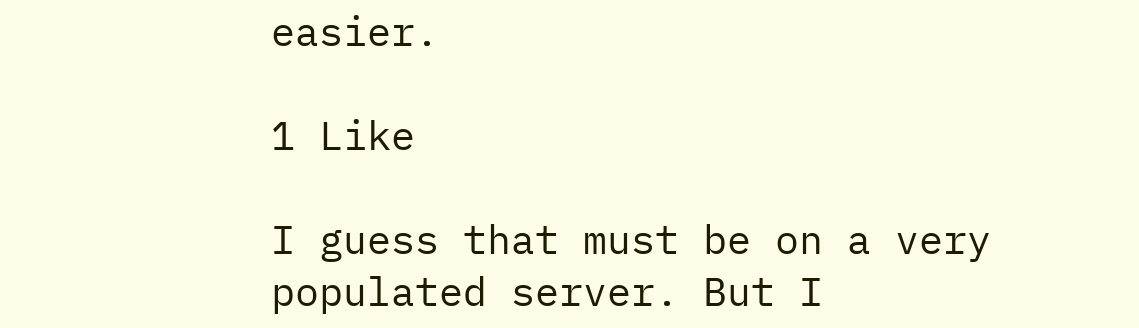easier.

1 Like

I guess that must be on a very populated server. But I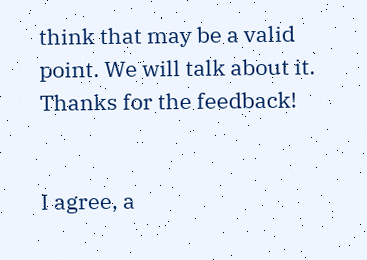think that may be a valid point. We will talk about it. Thanks for the feedback!


I agree, a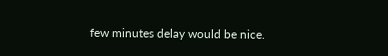few minutes delay would be nice.